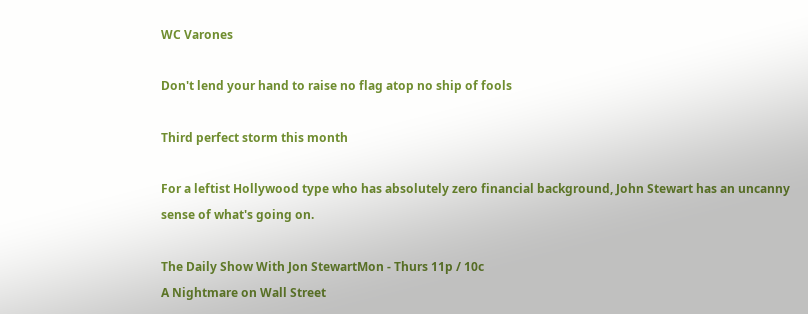WC Varones

Don't lend your hand to raise no flag atop no ship of fools

Third perfect storm this month

For a leftist Hollywood type who has absolutely zero financial background, John Stewart has an uncanny sense of what's going on.

The Daily Show With Jon StewartMon - Thurs 11p / 10c
A Nightmare on Wall Street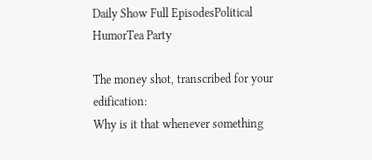Daily Show Full EpisodesPolitical HumorTea Party

The money shot, transcribed for your edification:
Why is it that whenever something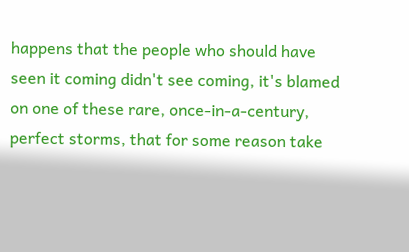happens that the people who should have seen it coming didn't see coming, it's blamed on one of these rare, once-in-a-century, perfect storms, that for some reason take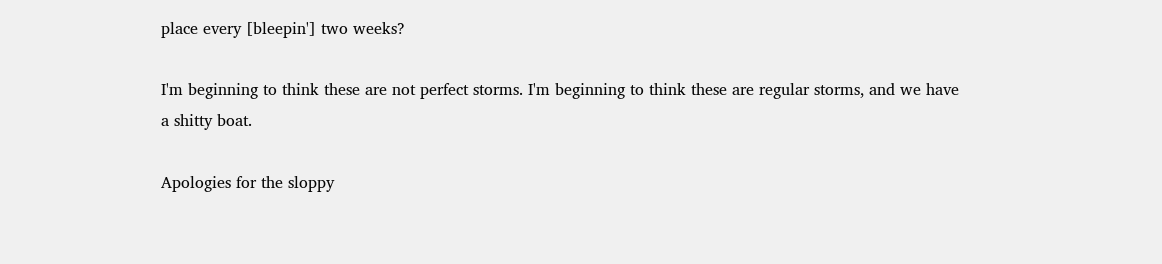place every [bleepin'] two weeks?

I'm beginning to think these are not perfect storms. I'm beginning to think these are regular storms, and we have a shitty boat.

Apologies for the sloppy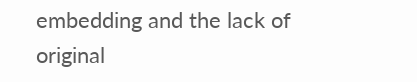embedding and the lack of original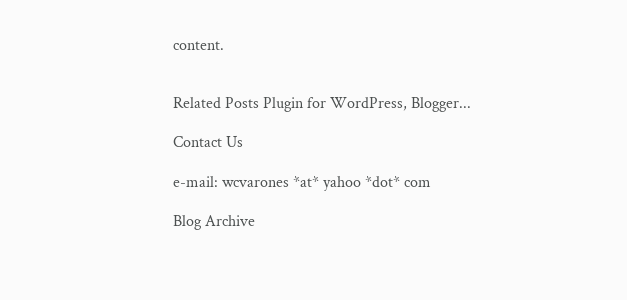content.


Related Posts Plugin for WordPress, Blogger...

Contact Us

e-mail: wcvarones *at* yahoo *dot* com

Blog Archive